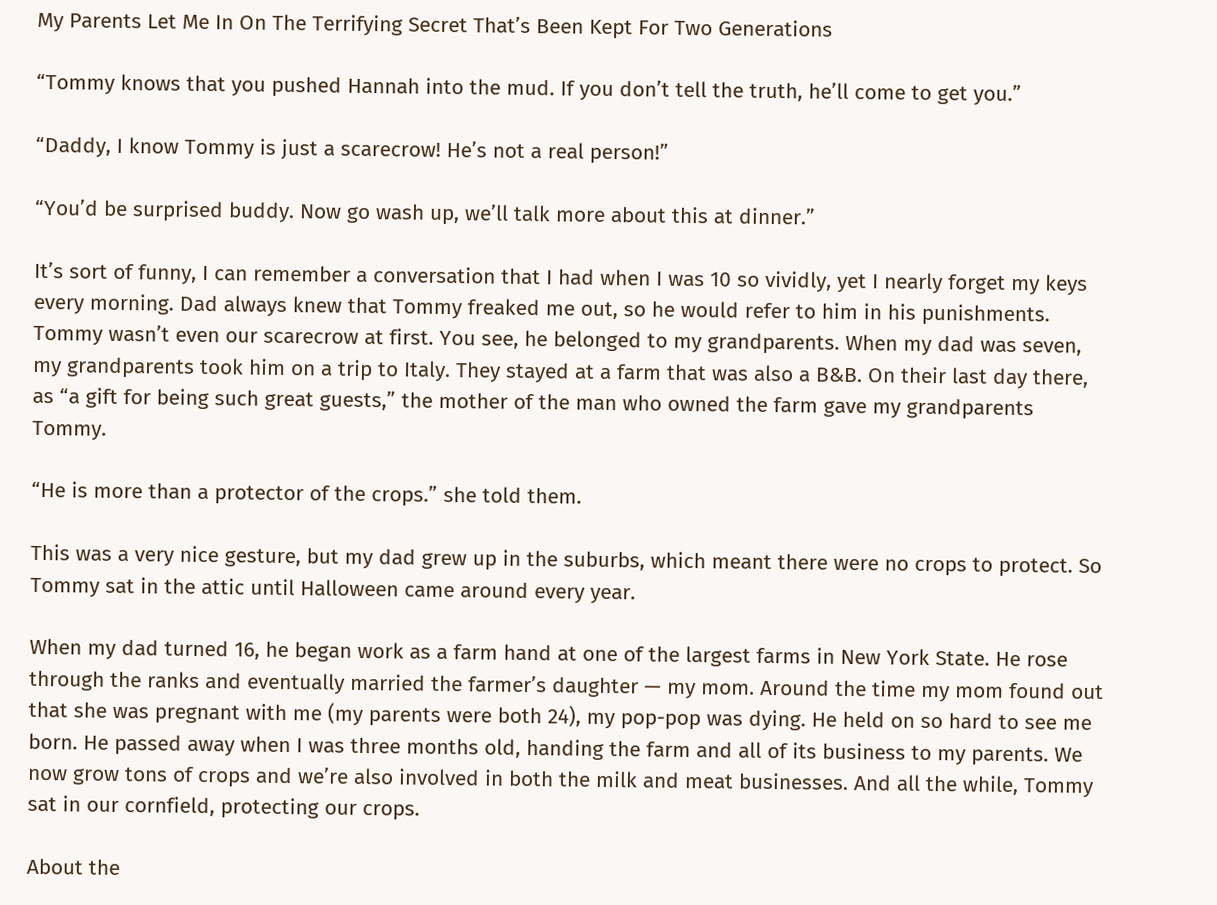My Parents Let Me In On The Terrifying Secret That’s Been Kept For Two Generations

“Tommy knows that you pushed Hannah into the mud. If you don’t tell the truth, he’ll come to get you.”

“Daddy, I know Tommy is just a scarecrow! He’s not a real person!”

“You’d be surprised buddy. Now go wash up, we’ll talk more about this at dinner.”

It’s sort of funny, I can remember a conversation that I had when I was 10 so vividly, yet I nearly forget my keys every morning. Dad always knew that Tommy freaked me out, so he would refer to him in his punishments. Tommy wasn’t even our scarecrow at first. You see, he belonged to my grandparents. When my dad was seven, my grandparents took him on a trip to Italy. They stayed at a farm that was also a B&B. On their last day there, as “a gift for being such great guests,” the mother of the man who owned the farm gave my grandparents Tommy.

“He is more than a protector of the crops.” she told them.

This was a very nice gesture, but my dad grew up in the suburbs, which meant there were no crops to protect. So Tommy sat in the attic until Halloween came around every year.

When my dad turned 16, he began work as a farm hand at one of the largest farms in New York State. He rose through the ranks and eventually married the farmer’s daughter — my mom. Around the time my mom found out that she was pregnant with me (my parents were both 24), my pop-pop was dying. He held on so hard to see me born. He passed away when I was three months old, handing the farm and all of its business to my parents. We now grow tons of crops and we’re also involved in both the milk and meat businesses. And all the while, Tommy sat in our cornfield, protecting our crops.

About the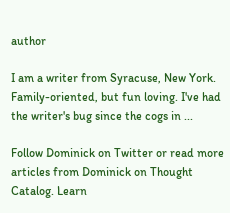author

I am a writer from Syracuse, New York. Family-oriented, but fun loving. I've had the writer's bug since the cogs in ...

Follow Dominick on Twitter or read more articles from Dominick on Thought Catalog. Learn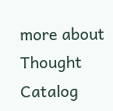more about Thought Catalog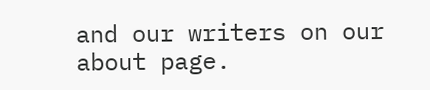and our writers on our about page.